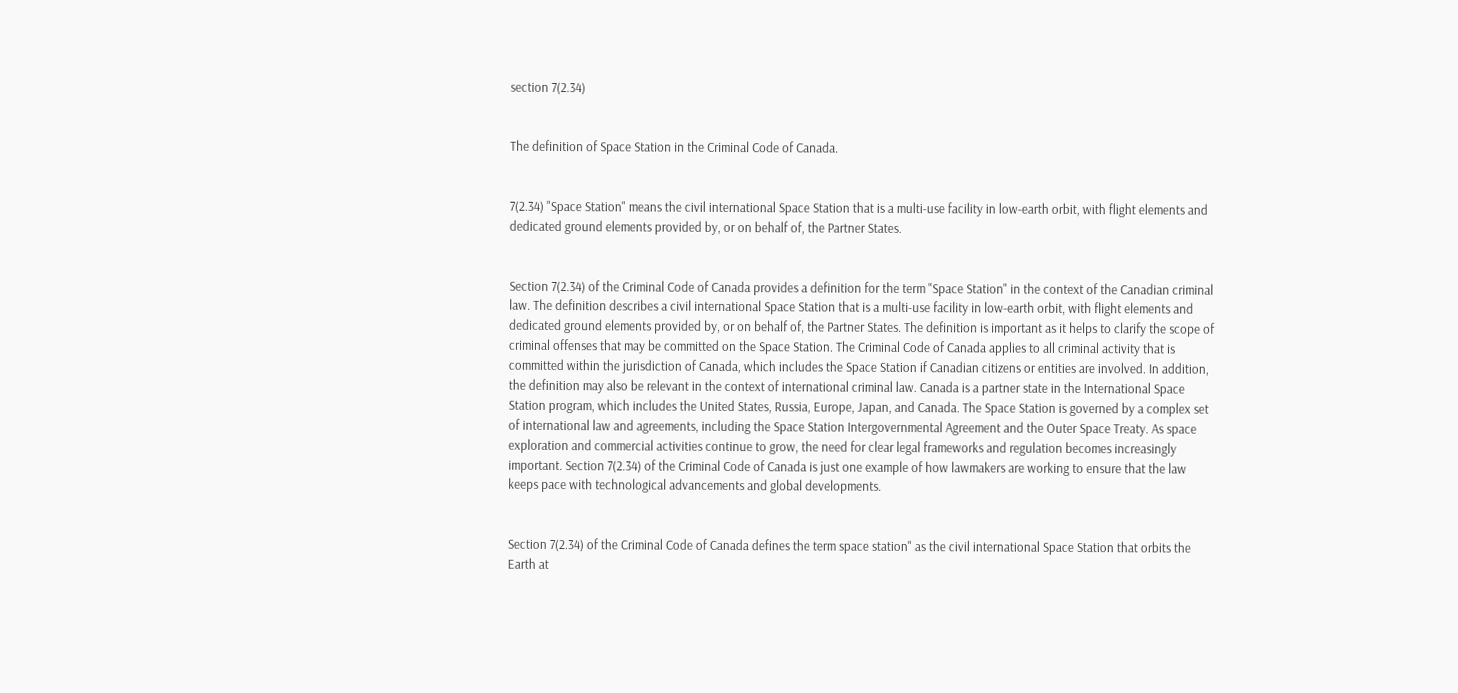section 7(2.34)


The definition of Space Station in the Criminal Code of Canada.


7(2.34) "Space Station" means the civil international Space Station that is a multi-use facility in low-earth orbit, with flight elements and dedicated ground elements provided by, or on behalf of, the Partner States.


Section 7(2.34) of the Criminal Code of Canada provides a definition for the term "Space Station" in the context of the Canadian criminal law. The definition describes a civil international Space Station that is a multi-use facility in low-earth orbit, with flight elements and dedicated ground elements provided by, or on behalf of, the Partner States. The definition is important as it helps to clarify the scope of criminal offenses that may be committed on the Space Station. The Criminal Code of Canada applies to all criminal activity that is committed within the jurisdiction of Canada, which includes the Space Station if Canadian citizens or entities are involved. In addition, the definition may also be relevant in the context of international criminal law. Canada is a partner state in the International Space Station program, which includes the United States, Russia, Europe, Japan, and Canada. The Space Station is governed by a complex set of international law and agreements, including the Space Station Intergovernmental Agreement and the Outer Space Treaty. As space exploration and commercial activities continue to grow, the need for clear legal frameworks and regulation becomes increasingly important. Section 7(2.34) of the Criminal Code of Canada is just one example of how lawmakers are working to ensure that the law keeps pace with technological advancements and global developments.


Section 7(2.34) of the Criminal Code of Canada defines the term space station" as the civil international Space Station that orbits the Earth at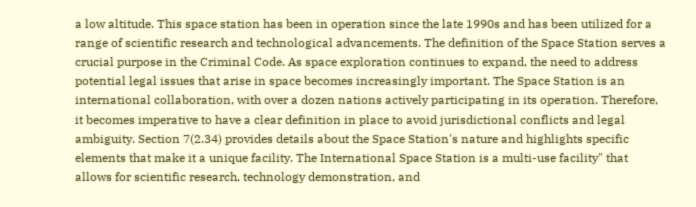a low altitude. This space station has been in operation since the late 1990s and has been utilized for a range of scientific research and technological advancements. The definition of the Space Station serves a crucial purpose in the Criminal Code. As space exploration continues to expand, the need to address potential legal issues that arise in space becomes increasingly important. The Space Station is an international collaboration, with over a dozen nations actively participating in its operation. Therefore, it becomes imperative to have a clear definition in place to avoid jurisdictional conflicts and legal ambiguity. Section 7(2.34) provides details about the Space Station's nature and highlights specific elements that make it a unique facility. The International Space Station is a multi-use facility" that allows for scientific research, technology demonstration, and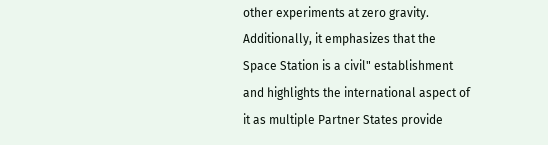other experiments at zero gravity. Additionally, it emphasizes that the Space Station is a civil" establishment and highlights the international aspect of it as multiple Partner States provide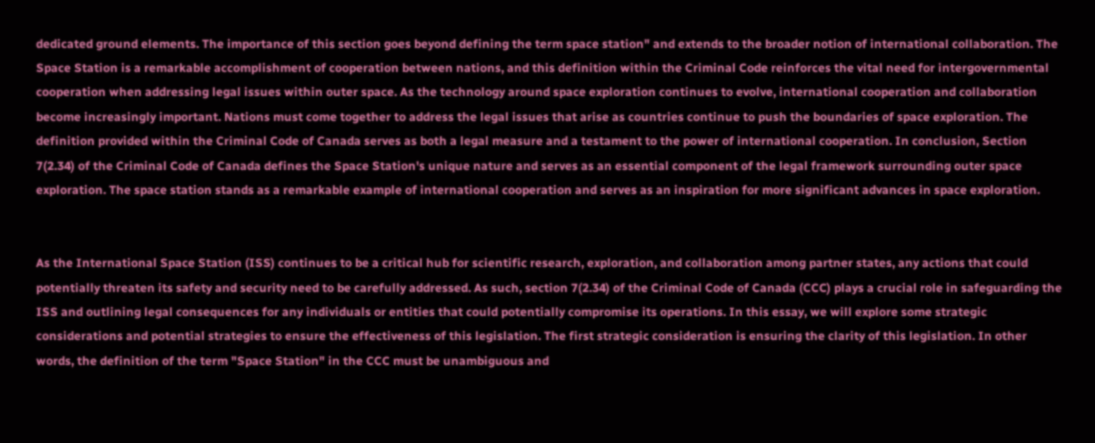dedicated ground elements. The importance of this section goes beyond defining the term space station" and extends to the broader notion of international collaboration. The Space Station is a remarkable accomplishment of cooperation between nations, and this definition within the Criminal Code reinforces the vital need for intergovernmental cooperation when addressing legal issues within outer space. As the technology around space exploration continues to evolve, international cooperation and collaboration become increasingly important. Nations must come together to address the legal issues that arise as countries continue to push the boundaries of space exploration. The definition provided within the Criminal Code of Canada serves as both a legal measure and a testament to the power of international cooperation. In conclusion, Section 7(2.34) of the Criminal Code of Canada defines the Space Station's unique nature and serves as an essential component of the legal framework surrounding outer space exploration. The space station stands as a remarkable example of international cooperation and serves as an inspiration for more significant advances in space exploration.


As the International Space Station (ISS) continues to be a critical hub for scientific research, exploration, and collaboration among partner states, any actions that could potentially threaten its safety and security need to be carefully addressed. As such, section 7(2.34) of the Criminal Code of Canada (CCC) plays a crucial role in safeguarding the ISS and outlining legal consequences for any individuals or entities that could potentially compromise its operations. In this essay, we will explore some strategic considerations and potential strategies to ensure the effectiveness of this legislation. The first strategic consideration is ensuring the clarity of this legislation. In other words, the definition of the term "Space Station" in the CCC must be unambiguous and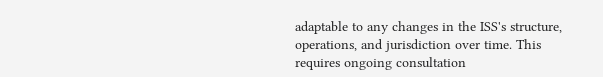adaptable to any changes in the ISS's structure, operations, and jurisdiction over time. This requires ongoing consultation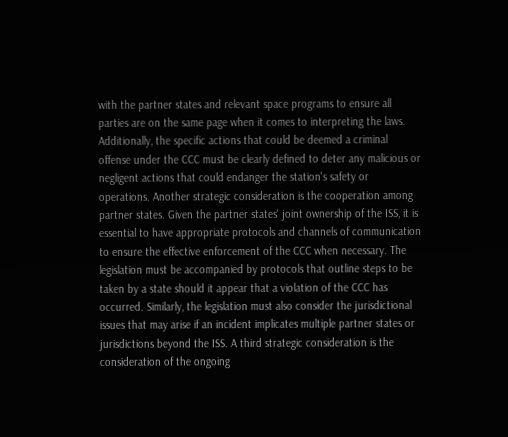with the partner states and relevant space programs to ensure all parties are on the same page when it comes to interpreting the laws. Additionally, the specific actions that could be deemed a criminal offense under the CCC must be clearly defined to deter any malicious or negligent actions that could endanger the station's safety or operations. Another strategic consideration is the cooperation among partner states. Given the partner states' joint ownership of the ISS, it is essential to have appropriate protocols and channels of communication to ensure the effective enforcement of the CCC when necessary. The legislation must be accompanied by protocols that outline steps to be taken by a state should it appear that a violation of the CCC has occurred. Similarly, the legislation must also consider the jurisdictional issues that may arise if an incident implicates multiple partner states or jurisdictions beyond the ISS. A third strategic consideration is the consideration of the ongoing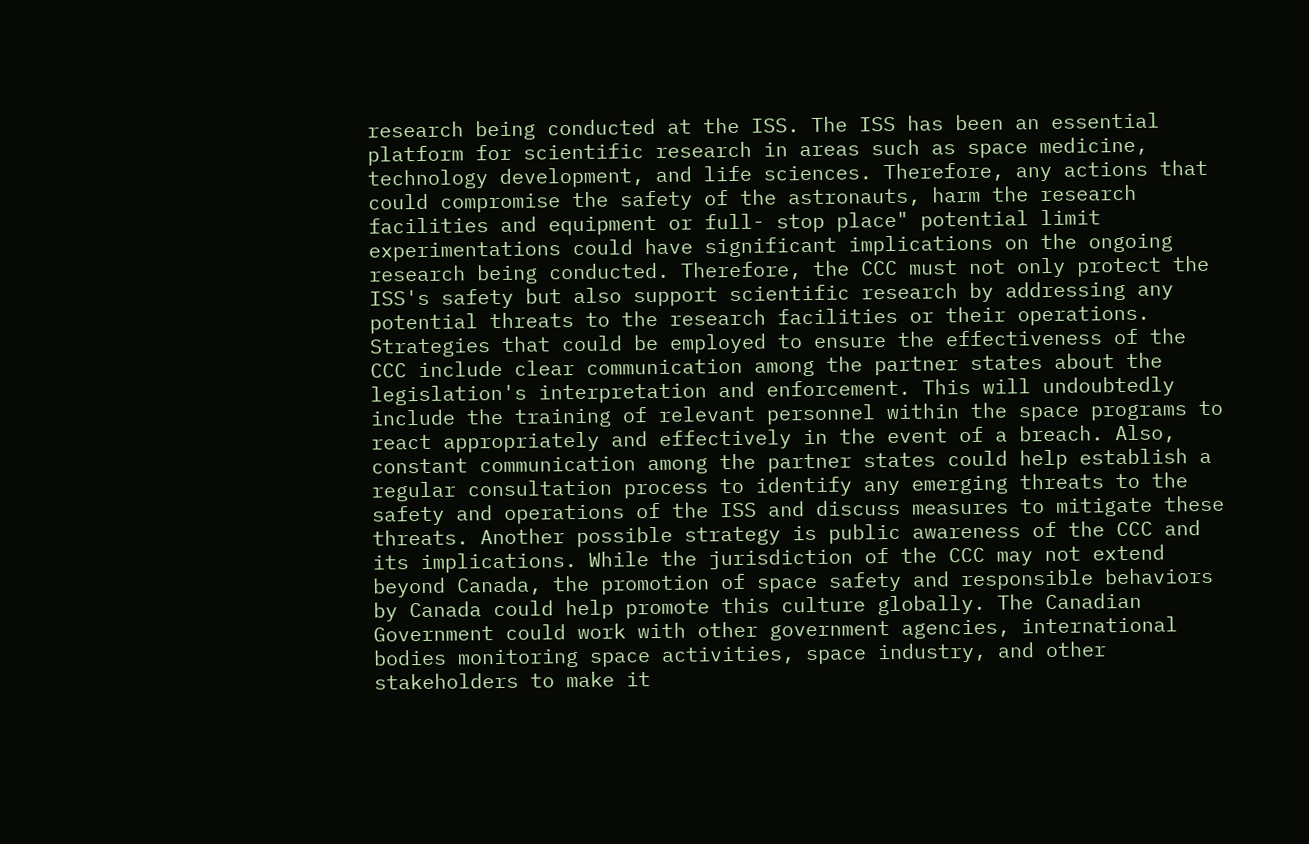research being conducted at the ISS. The ISS has been an essential platform for scientific research in areas such as space medicine, technology development, and life sciences. Therefore, any actions that could compromise the safety of the astronauts, harm the research facilities and equipment or full- stop place" potential limit experimentations could have significant implications on the ongoing research being conducted. Therefore, the CCC must not only protect the ISS's safety but also support scientific research by addressing any potential threats to the research facilities or their operations. Strategies that could be employed to ensure the effectiveness of the CCC include clear communication among the partner states about the legislation's interpretation and enforcement. This will undoubtedly include the training of relevant personnel within the space programs to react appropriately and effectively in the event of a breach. Also, constant communication among the partner states could help establish a regular consultation process to identify any emerging threats to the safety and operations of the ISS and discuss measures to mitigate these threats. Another possible strategy is public awareness of the CCC and its implications. While the jurisdiction of the CCC may not extend beyond Canada, the promotion of space safety and responsible behaviors by Canada could help promote this culture globally. The Canadian Government could work with other government agencies, international bodies monitoring space activities, space industry, and other stakeholders to make it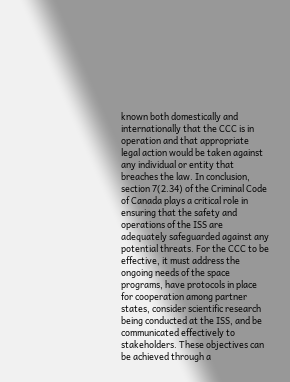known both domestically and internationally that the CCC is in operation and that appropriate legal action would be taken against any individual or entity that breaches the law. In conclusion, section 7(2.34) of the Criminal Code of Canada plays a critical role in ensuring that the safety and operations of the ISS are adequately safeguarded against any potential threats. For the CCC to be effective, it must address the ongoing needs of the space programs, have protocols in place for cooperation among partner states, consider scientific research being conducted at the ISS, and be communicated effectively to stakeholders. These objectives can be achieved through a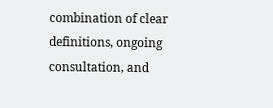combination of clear definitions, ongoing consultation, and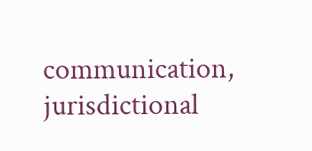communication, jurisdictional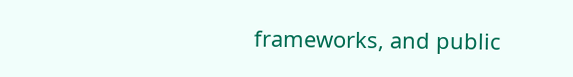frameworks, and public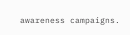awareness campaigns.